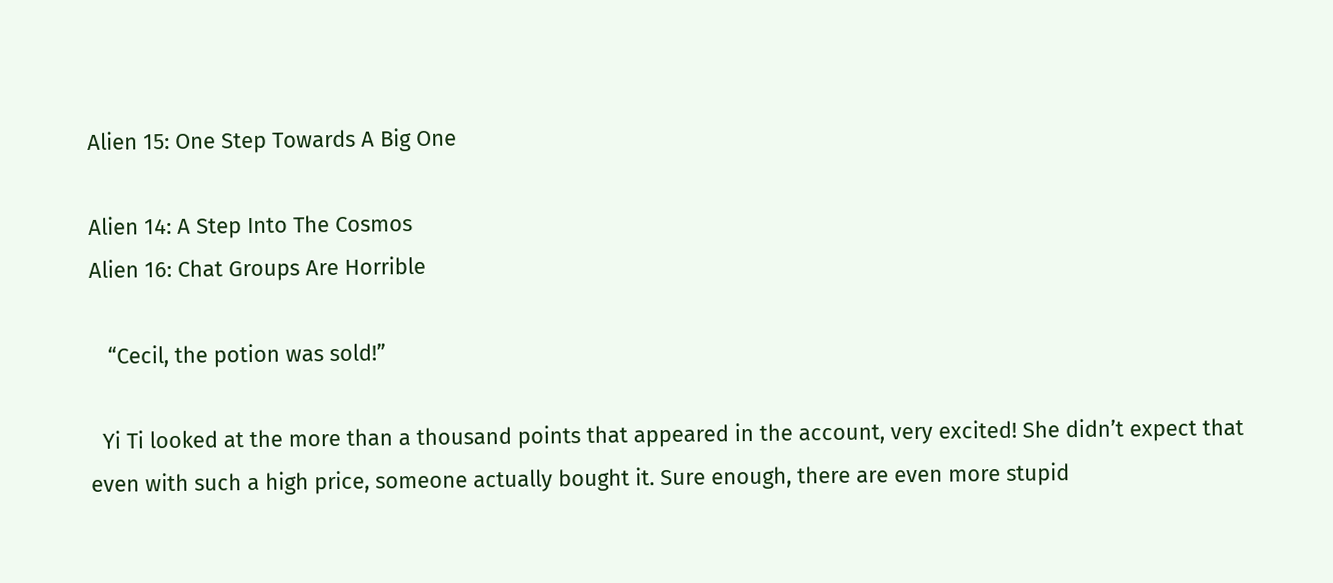Alien 15: One Step Towards A Big One

Alien 14: A Step Into The Cosmos
Alien 16: Chat Groups Are Horrible

   “Cecil, the potion was sold!”

  Yi Ti looked at the more than a thousand points that appeared in the account, very excited! She didn’t expect that even with such a high price, someone actually bought it. Sure enough, there are even more stupid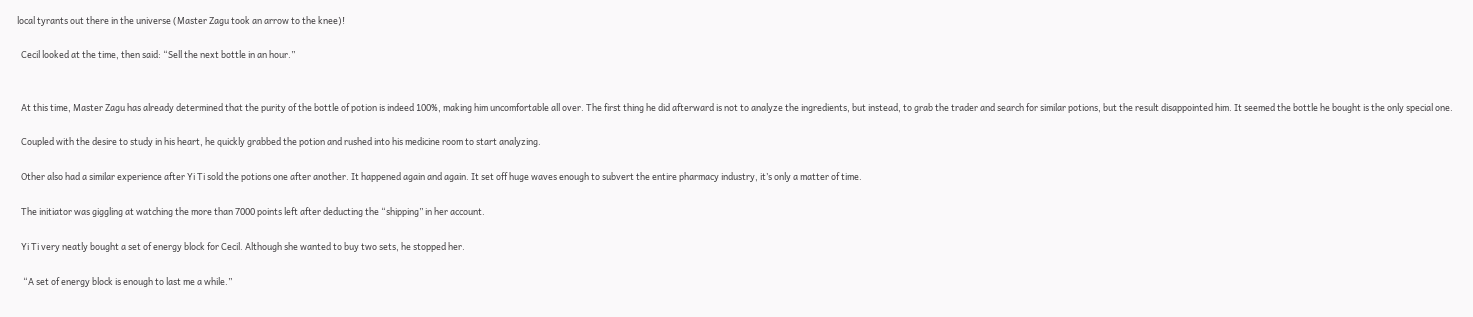local tyrants out there in the universe (Master Zagu took an arrow to the knee)!

  Cecil looked at the time, then said: “Sell the next bottle in an hour.”


  At this time, Master Zagu has already determined that the purity of the bottle of potion is indeed 100%, making him uncomfortable all over. The first thing he did afterward is not to analyze the ingredients, but instead, to grab the trader and search for similar potions, but the result disappointed him. It seemed the bottle he bought is the only special one.

  Coupled with the desire to study in his heart, he quickly grabbed the potion and rushed into his medicine room to start analyzing.

  Other also had a similar experience after Yi Ti sold the potions one after another. It happened again and again. It set off huge waves enough to subvert the entire pharmacy industry, it’s only a matter of time.

  The initiator was giggling at watching the more than 7000 points left after deducting the “shipping” in her account.

  Yi Ti very neatly bought a set of energy block for Cecil. Although she wanted to buy two sets, he stopped her.

   “A set of energy block is enough to last me a while.”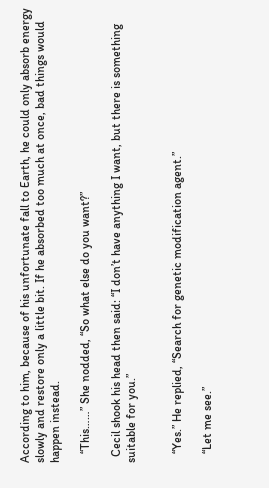According to him, because of his unfortunate fall to Earth, he could only absorb energy slowly and restore only a little bit. If he absorbed too much at once, bad things would happen instead.

   “This……” She nodded, “So what else do you want?”

  Cecil shook his head then said: “I don’t have anything I want, but there is something suitable for you.”


   “Yes.” He replied, “Search for genetic modification agent.”

   “Let me see.”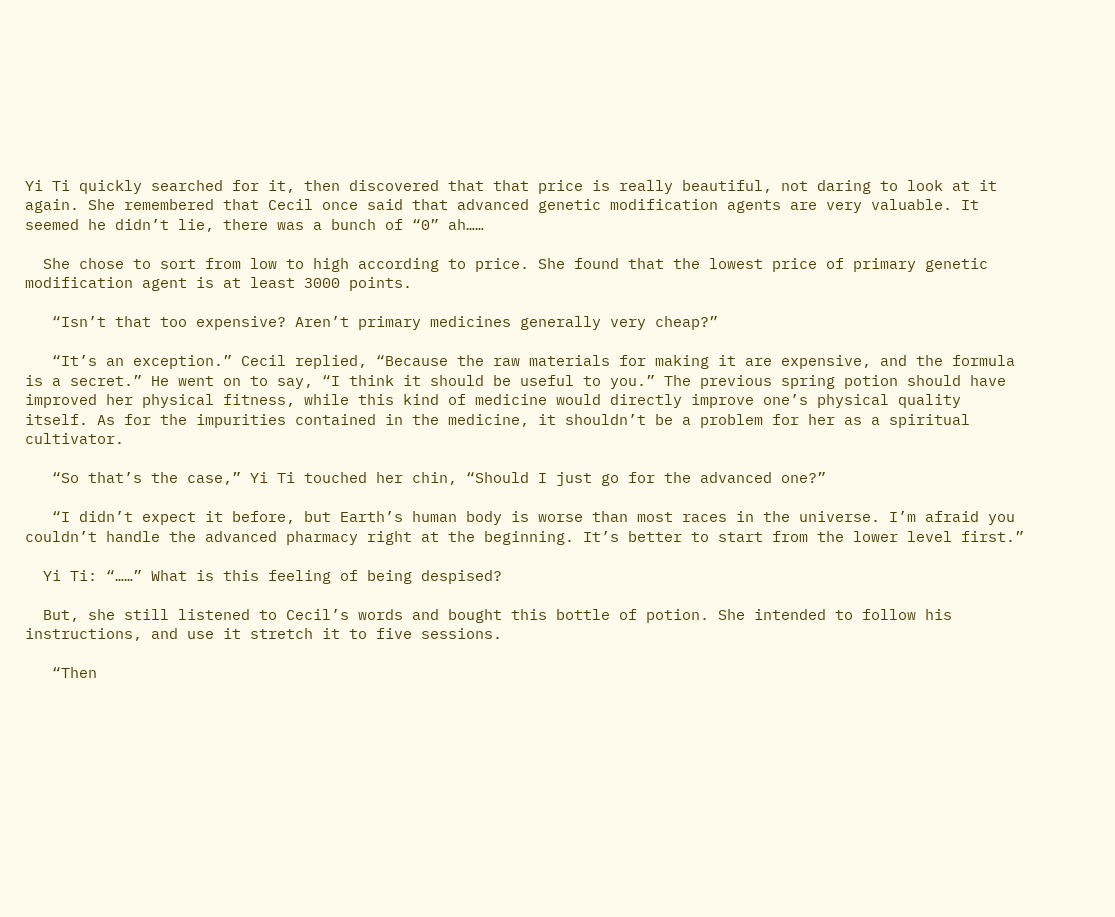Yi Ti quickly searched for it, then discovered that that price is really beautiful, not daring to look at it again. She remembered that Cecil once said that advanced genetic modification agents are very valuable. It seemed he didn’t lie, there was a bunch of “0” ah……

  She chose to sort from low to high according to price. She found that the lowest price of primary genetic modification agent is at least 3000 points.

   “Isn’t that too expensive? Aren’t primary medicines generally very cheap?”

   “It’s an exception.” Cecil replied, “Because the raw materials for making it are expensive, and the formula is a secret.” He went on to say, “I think it should be useful to you.” The previous spring potion should have improved her physical fitness, while this kind of medicine would directly improve one’s physical quality itself. As for the impurities contained in the medicine, it shouldn’t be a problem for her as a spiritual cultivator.

   “So that’s the case,” Yi Ti touched her chin, “Should I just go for the advanced one?”

   “I didn’t expect it before, but Earth’s human body is worse than most races in the universe. I’m afraid you couldn’t handle the advanced pharmacy right at the beginning. It’s better to start from the lower level first.”

  Yi Ti: “……” What is this feeling of being despised?

  But, she still listened to Cecil’s words and bought this bottle of potion. She intended to follow his instructions, and use it stretch it to five sessions.

   “Then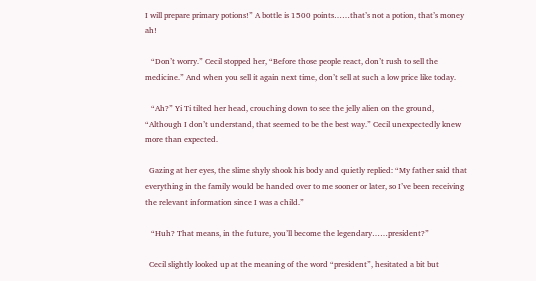I will prepare primary potions!” A bottle is 1500 points……that’s not a potion, that’s money ah!

   “Don’t worry.” Cecil stopped her, “Before those people react, don’t rush to sell the medicine.” And when you sell it again next time, don’t sell at such a low price like today.

   “Ah?” Yi Ti tilted her head, crouching down to see the jelly alien on the ground, “Although I don’t understand, that seemed to be the best way.” Cecil unexpectedly knew more than expected.

  Gazing at her eyes, the slime shyly shook his body and quietly replied: “My father said that everything in the family would be handed over to me sooner or later, so I’ve been receiving the relevant information since I was a child.”

   “Huh? That means, in the future, you’ll become the legendary……president?”

  Cecil slightly looked up at the meaning of the word “president”, hesitated a bit but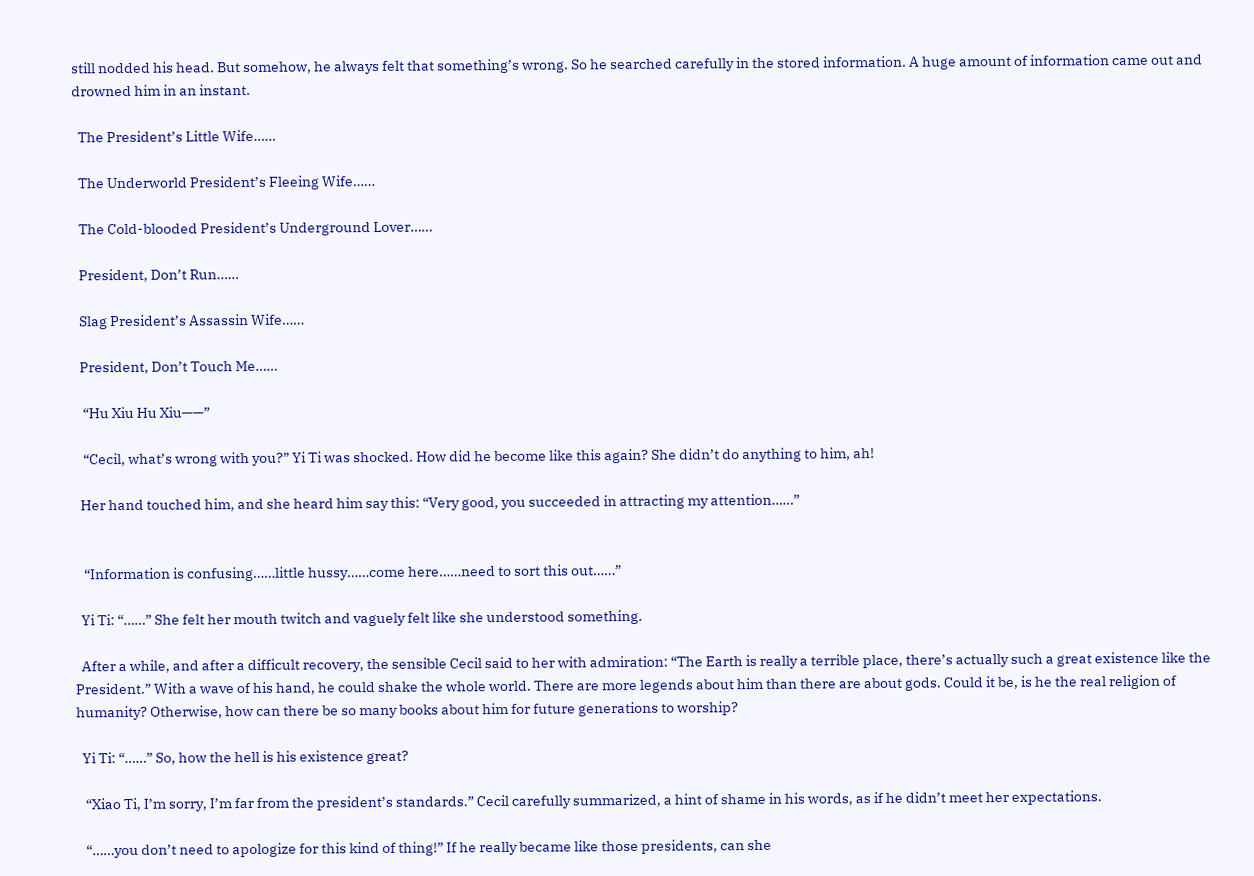still nodded his head. But somehow, he always felt that something’s wrong. So he searched carefully in the stored information. A huge amount of information came out and drowned him in an instant.

  The President’s Little Wife……

  The Underworld President’s Fleeing Wife……

  The Cold-blooded President’s Underground Lover……

  President, Don’t Run……

  Slag President’s Assassin Wife……

  President, Don’t Touch Me……

   “Hu Xiu Hu Xiu——”

   “Cecil, what’s wrong with you?” Yi Ti was shocked. How did he become like this again? She didn’t do anything to him, ah!

  Her hand touched him, and she heard him say this: “Very good, you succeeded in attracting my attention……”


   “Information is confusing……little hussy……come here……need to sort this out……”

  Yi Ti: “……” She felt her mouth twitch and vaguely felt like she understood something.

  After a while, and after a difficult recovery, the sensible Cecil said to her with admiration: “The Earth is really a terrible place, there’s actually such a great existence like the President.” With a wave of his hand, he could shake the whole world. There are more legends about him than there are about gods. Could it be, is he the real religion of humanity? Otherwise, how can there be so many books about him for future generations to worship?

  Yi Ti: “……” So, how the hell is his existence great?

   “Xiao Ti, I’m sorry, I’m far from the president’s standards.” Cecil carefully summarized, a hint of shame in his words, as if he didn’t meet her expectations.

   “……you don’t need to apologize for this kind of thing!” If he really became like those presidents, can she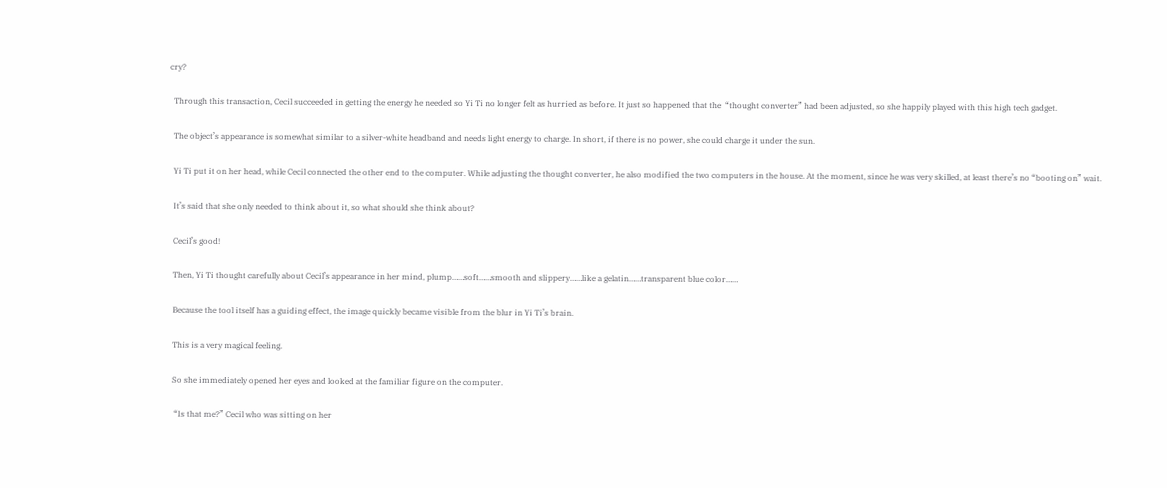cry?

  Through this transaction, Cecil succeeded in getting the energy he needed so Yi Ti no longer felt as hurried as before. It just so happened that the  “thought converter” had been adjusted, so she happily played with this high tech gadget.

  The object’s appearance is somewhat similar to a silver-white headband and needs light energy to charge. In short, if there is no power, she could charge it under the sun.

  Yi Ti put it on her head, while Cecil connected the other end to the computer. While adjusting the thought converter, he also modified the two computers in the house. At the moment, since he was very skilled, at least there’s no “booting on” wait.

  It’s said that she only needed to think about it, so what should she think about?

  Cecil’s good!

  Then, Yi Ti thought carefully about Cecil’s appearance in her mind, plump……soft……smooth and slippery……like a gelatin……transparent blue color……

  Because the tool itself has a guiding effect, the image quickly became visible from the blur in Yi Ti’s brain.

  This is a very magical feeling.

  So she immediately opened her eyes and looked at the familiar figure on the computer.

   “Is that me?” Cecil who was sitting on her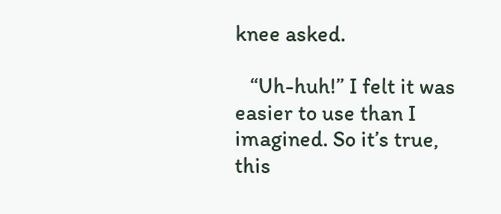knee asked.

   “Uh-huh!” I felt it was easier to use than I imagined. So it’s true, this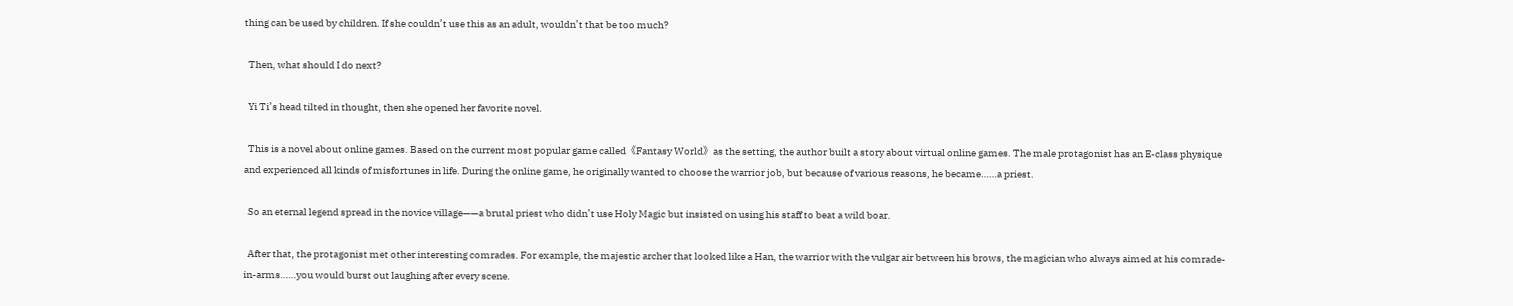thing can be used by children. If she couldn’t use this as an adult, wouldn’t that be too much?

  Then, what should I do next?

  Yi Ti’s head tilted in thought, then she opened her favorite novel.

  This is a novel about online games. Based on the current most popular game called《Fantasy World》as the setting, the author built a story about virtual online games. The male protagonist has an E-class physique and experienced all kinds of misfortunes in life. During the online game, he originally wanted to choose the warrior job, but because of various reasons, he became……a priest.

  So an eternal legend spread in the novice village——a brutal priest who didn’t use Holy Magic but insisted on using his staff to beat a wild boar.

  After that, the protagonist met other interesting comrades. For example, the majestic archer that looked like a Han, the warrior with the vulgar air between his brows, the magician who always aimed at his comrade-in-arms……you would burst out laughing after every scene.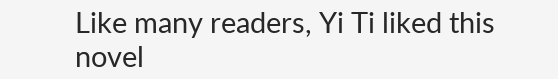Like many readers, Yi Ti liked this novel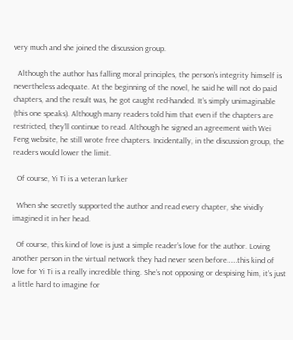very much and she joined the discussion group.

  Although the author has falling moral principles, the person’s integrity himself is nevertheless adequate. At the beginning of the novel, he said he will not do paid chapters, and the result was, he got caught red-handed. It’s simply unimaginable (this one speaks). Although many readers told him that even if the chapters are restricted, they’ll continue to read. Although he signed an agreement with Wei Feng website, he still wrote free chapters. Incidentally, in the discussion group, the readers would lower the limit.

  Of course, Yi Ti is a veteran lurker

  When she secretly supported the author and read every chapter, she vividly imagined it in her head.

  Of course, this kind of love is just a simple reader’s love for the author. Loving another person in the virtual network they had never seen before……this kind of love for Yi Ti is a really incredible thing. She’s not opposing or despising him, it’s just a little hard to imagine for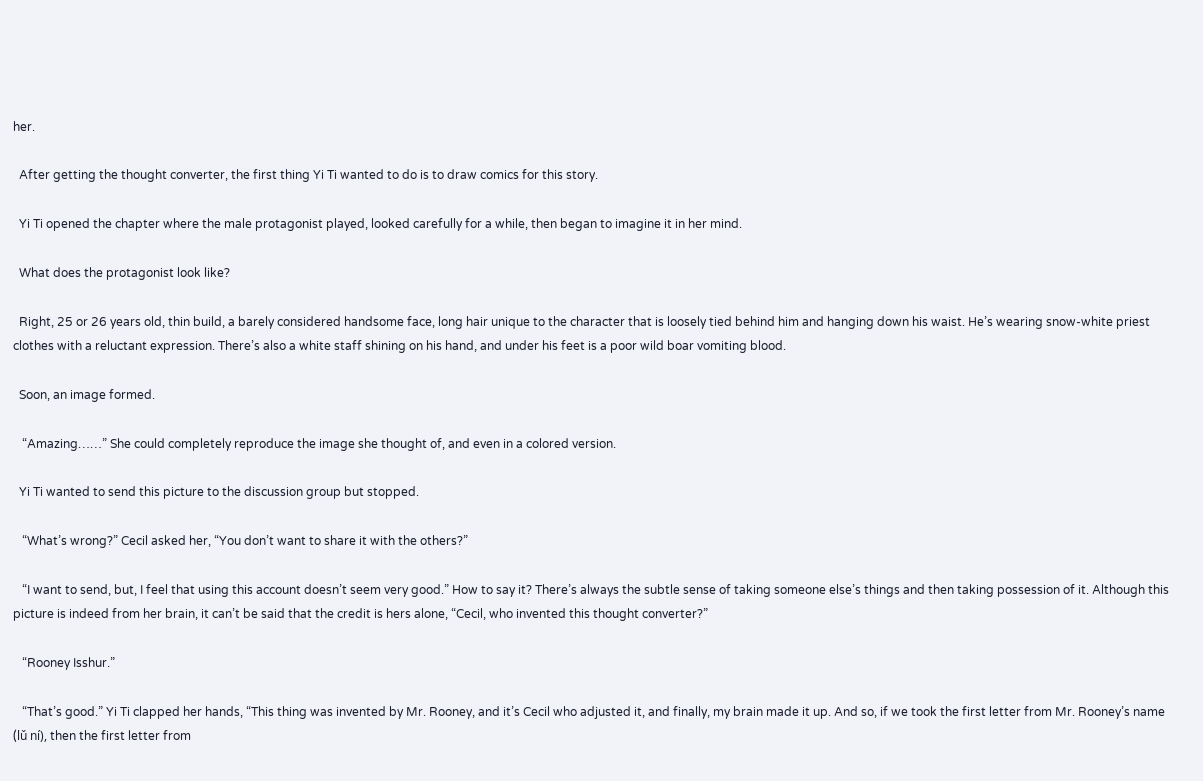her.

  After getting the thought converter, the first thing Yi Ti wanted to do is to draw comics for this story.

  Yi Ti opened the chapter where the male protagonist played, looked carefully for a while, then began to imagine it in her mind.

  What does the protagonist look like?

  Right, 25 or 26 years old, thin build, a barely considered handsome face, long hair unique to the character that is loosely tied behind him and hanging down his waist. He’s wearing snow-white priest clothes with a reluctant expression. There’s also a white staff shining on his hand, and under his feet is a poor wild boar vomiting blood.

  Soon, an image formed.

   “Amazing……” She could completely reproduce the image she thought of, and even in a colored version.

  Yi Ti wanted to send this picture to the discussion group but stopped.

   “What’s wrong?” Cecil asked her, “You don’t want to share it with the others?”

   “I want to send, but, I feel that using this account doesn’t seem very good.” How to say it? There’s always the subtle sense of taking someone else’s things and then taking possession of it. Although this picture is indeed from her brain, it can’t be said that the credit is hers alone, “Cecil, who invented this thought converter?”

   “Rooney Isshur.”

   “That’s good.” Yi Ti clapped her hands, “This thing was invented by Mr. Rooney, and it’s Cecil who adjusted it, and finally, my brain made it up. And so, if we took the first letter from Mr. Rooney’s name (lǔ ní), then the first letter from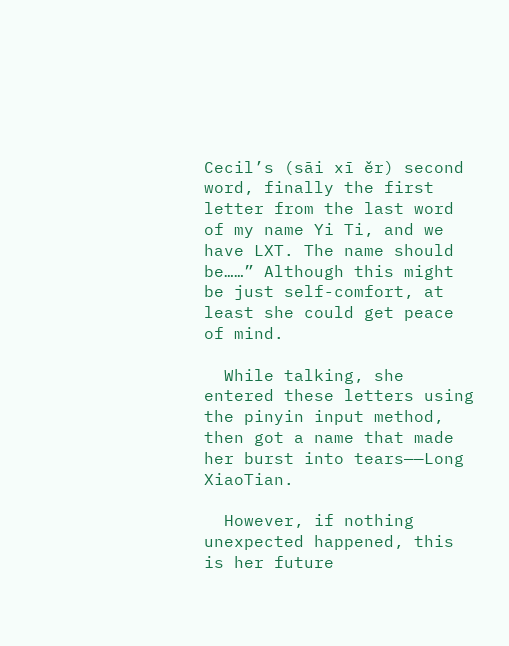Cecil’s (sāi xī ěr) second word, finally the first letter from the last word of my name Yi Ti, and we have LXT. The name should be……” Although this might be just self-comfort, at least she could get peace of mind.

  While talking, she entered these letters using the pinyin input method, then got a name that made her burst into tears——Long XiaoTian.

  However, if nothing unexpected happened, this is her future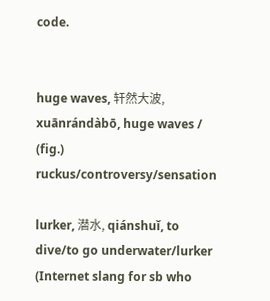code.


huge waves, 轩然大波, xuānrándàbō, huge waves / (fig.) ruckus/controversy/sensation

lurker, 潜水, qiánshuǐ, to dive/to go underwater/lurker (Internet slang for sb who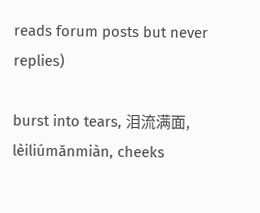reads forum posts but never replies)

burst into tears, 泪流满面, lèiliúmǎnmiàn, cheeks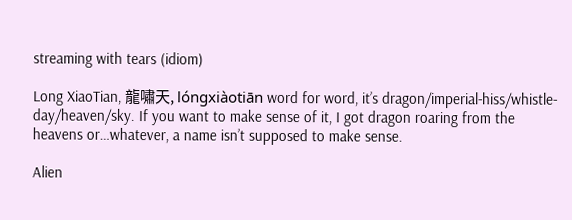streaming with tears (idiom)

Long XiaoTian, 龍嘯天, lóngxiàotiān word for word, it’s dragon/imperial-hiss/whistle-day/heaven/sky. If you want to make sense of it, I got dragon roaring from the heavens or…whatever, a name isn’t supposed to make sense.

Alien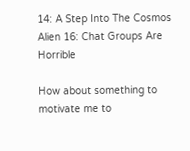14: A Step Into The Cosmos
Alien 16: Chat Groups Are Horrible

How about something to motivate me to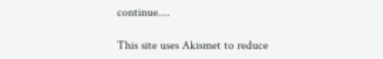continue....

This site uses Akismet to reduce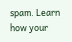spam. Learn how your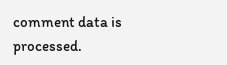comment data is processed.